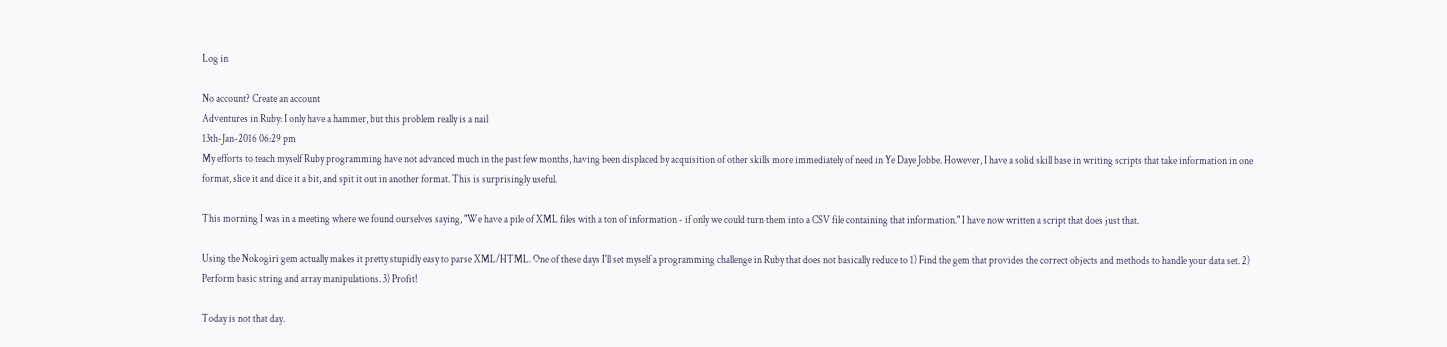Log in

No account? Create an account
Adventures in Ruby: I only have a hammer, but this problem really is a nail
13th-Jan-2016 06:29 pm
My efforts to teach myself Ruby programming have not advanced much in the past few months, having been displaced by acquisition of other skills more immediately of need in Ye Daye Jobbe. However, I have a solid skill base in writing scripts that take information in one format, slice it and dice it a bit, and spit it out in another format. This is surprisingly useful.

This morning I was in a meeting where we found ourselves saying, "We have a pile of XML files with a ton of information - if only we could turn them into a CSV file containing that information." I have now written a script that does just that.

Using the Nokogiri gem actually makes it pretty stupidly easy to parse XML/HTML. One of these days I'll set myself a programming challenge in Ruby that does not basically reduce to 1) Find the gem that provides the correct objects and methods to handle your data set. 2) Perform basic string and array manipulations. 3) Profit!

Today is not that day.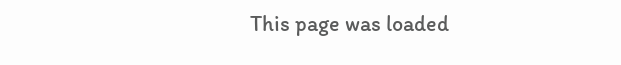This page was loaded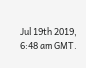Jul 19th 2019, 6:48 am GMT.